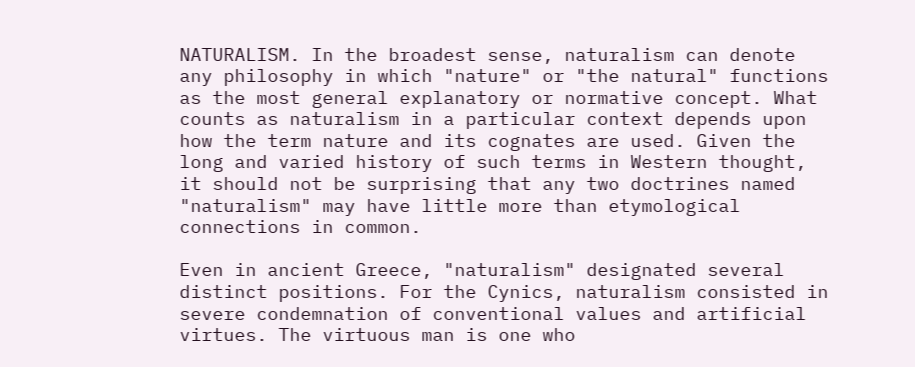NATURALISM. In the broadest sense, naturalism can denote any philosophy in which "nature" or "the natural" functions as the most general explanatory or normative concept. What counts as naturalism in a particular context depends upon how the term nature and its cognates are used. Given the long and varied history of such terms in Western thought, it should not be surprising that any two doctrines named "naturalism" may have little more than etymological connections in common.

Even in ancient Greece, "naturalism" designated several distinct positions. For the Cynics, naturalism consisted in severe condemnation of conventional values and artificial virtues. The virtuous man is one who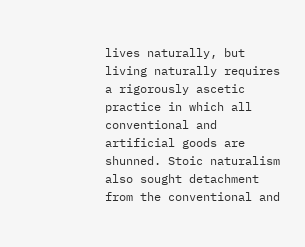lives naturally, but living naturally requires a rigorously ascetic practice in which all conventional and artificial goods are shunned. Stoic naturalism also sought detachment from the conventional and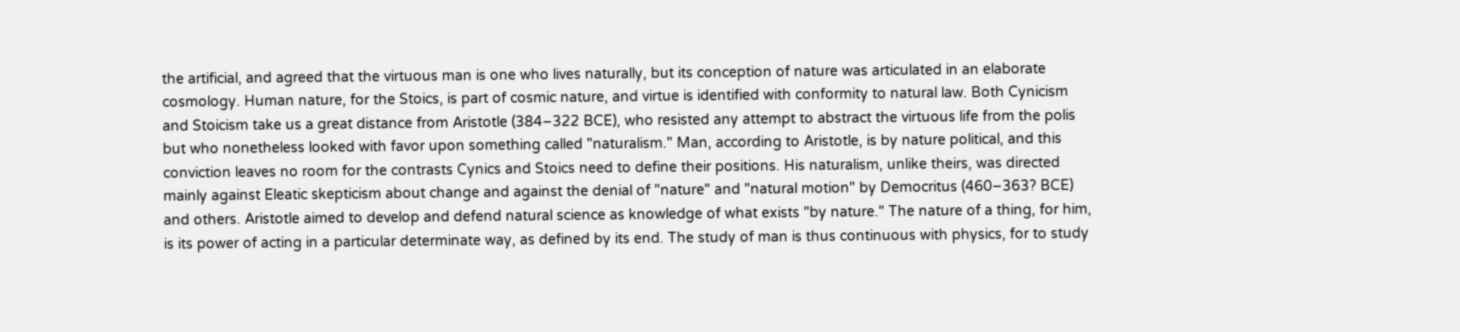the artificial, and agreed that the virtuous man is one who lives naturally, but its conception of nature was articulated in an elaborate cosmology. Human nature, for the Stoics, is part of cosmic nature, and virtue is identified with conformity to natural law. Both Cynicism and Stoicism take us a great distance from Aristotle (384–322 BCE), who resisted any attempt to abstract the virtuous life from the polis but who nonetheless looked with favor upon something called "naturalism." Man, according to Aristotle, is by nature political, and this conviction leaves no room for the contrasts Cynics and Stoics need to define their positions. His naturalism, unlike theirs, was directed mainly against Eleatic skepticism about change and against the denial of "nature" and "natural motion" by Democritus (460–363? BCE) and others. Aristotle aimed to develop and defend natural science as knowledge of what exists "by nature." The nature of a thing, for him, is its power of acting in a particular determinate way, as defined by its end. The study of man is thus continuous with physics, for to study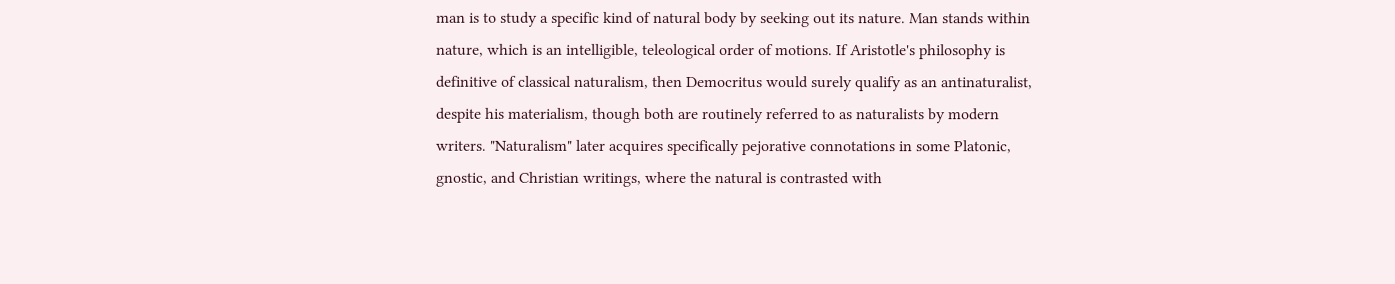man is to study a specific kind of natural body by seeking out its nature. Man stands within nature, which is an intelligible, teleological order of motions. If Aristotle's philosophy is definitive of classical naturalism, then Democritus would surely qualify as an antinaturalist, despite his materialism, though both are routinely referred to as naturalists by modern writers. "Naturalism" later acquires specifically pejorative connotations in some Platonic, gnostic, and Christian writings, where the natural is contrasted with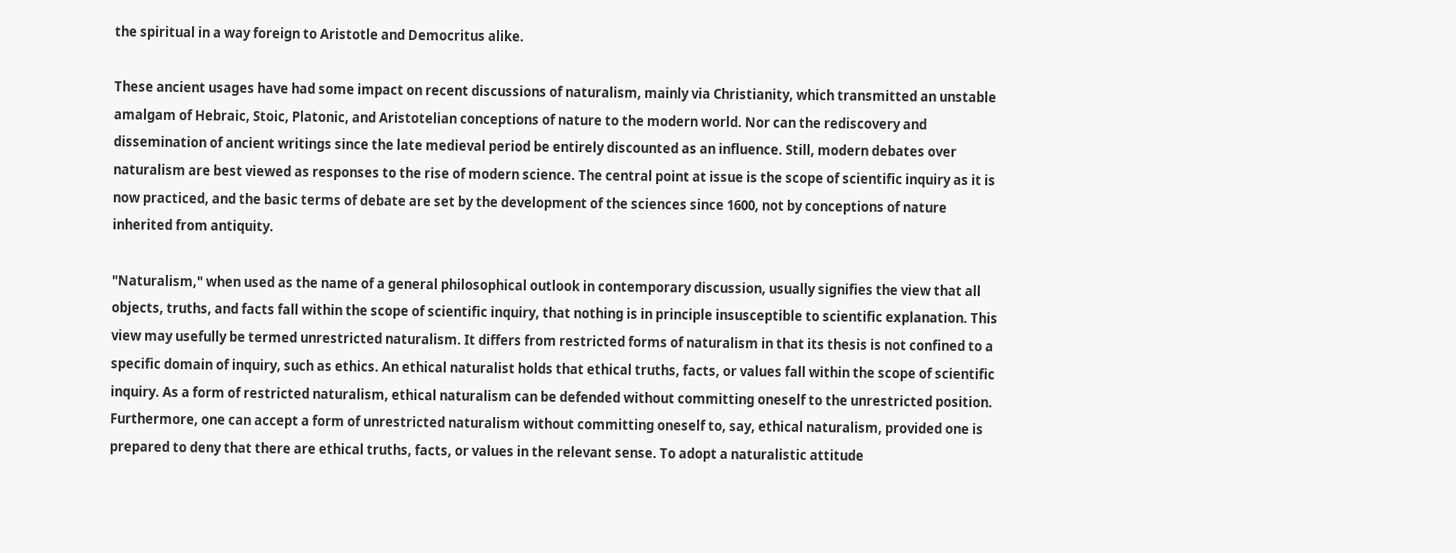the spiritual in a way foreign to Aristotle and Democritus alike.

These ancient usages have had some impact on recent discussions of naturalism, mainly via Christianity, which transmitted an unstable amalgam of Hebraic, Stoic, Platonic, and Aristotelian conceptions of nature to the modern world. Nor can the rediscovery and dissemination of ancient writings since the late medieval period be entirely discounted as an influence. Still, modern debates over naturalism are best viewed as responses to the rise of modern science. The central point at issue is the scope of scientific inquiry as it is now practiced, and the basic terms of debate are set by the development of the sciences since 1600, not by conceptions of nature inherited from antiquity.

"Naturalism," when used as the name of a general philosophical outlook in contemporary discussion, usually signifies the view that all objects, truths, and facts fall within the scope of scientific inquiry, that nothing is in principle insusceptible to scientific explanation. This view may usefully be termed unrestricted naturalism. It differs from restricted forms of naturalism in that its thesis is not confined to a specific domain of inquiry, such as ethics. An ethical naturalist holds that ethical truths, facts, or values fall within the scope of scientific inquiry. As a form of restricted naturalism, ethical naturalism can be defended without committing oneself to the unrestricted position. Furthermore, one can accept a form of unrestricted naturalism without committing oneself to, say, ethical naturalism, provided one is prepared to deny that there are ethical truths, facts, or values in the relevant sense. To adopt a naturalistic attitude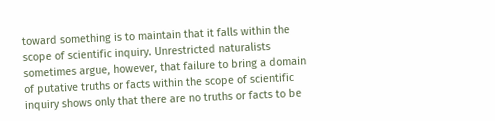toward something is to maintain that it falls within the scope of scientific inquiry. Unrestricted naturalists sometimes argue, however, that failure to bring a domain of putative truths or facts within the scope of scientific inquiry shows only that there are no truths or facts to be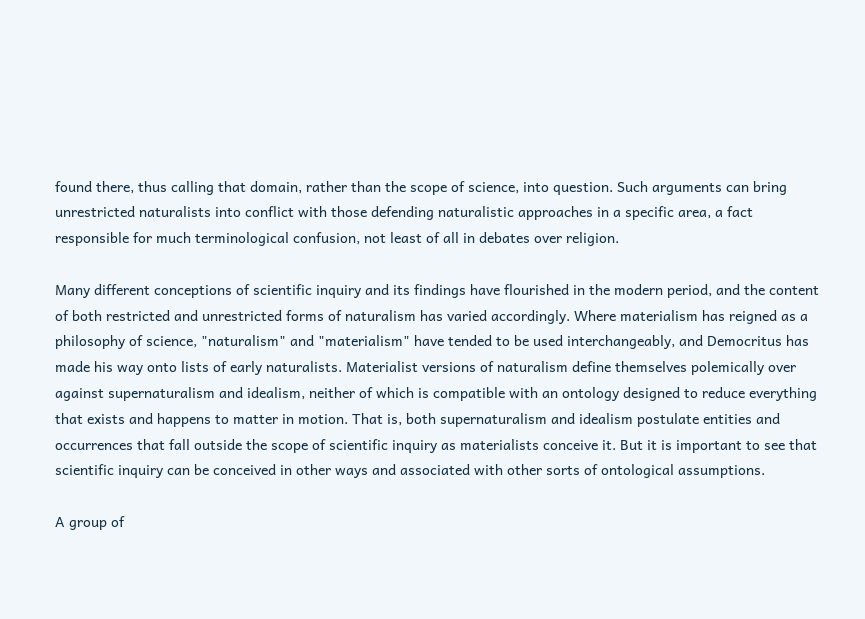found there, thus calling that domain, rather than the scope of science, into question. Such arguments can bring unrestricted naturalists into conflict with those defending naturalistic approaches in a specific area, a fact responsible for much terminological confusion, not least of all in debates over religion.

Many different conceptions of scientific inquiry and its findings have flourished in the modern period, and the content of both restricted and unrestricted forms of naturalism has varied accordingly. Where materialism has reigned as a philosophy of science, "naturalism" and "materialism" have tended to be used interchangeably, and Democritus has made his way onto lists of early naturalists. Materialist versions of naturalism define themselves polemically over against supernaturalism and idealism, neither of which is compatible with an ontology designed to reduce everything that exists and happens to matter in motion. That is, both supernaturalism and idealism postulate entities and occurrences that fall outside the scope of scientific inquiry as materialists conceive it. But it is important to see that scientific inquiry can be conceived in other ways and associated with other sorts of ontological assumptions.

A group of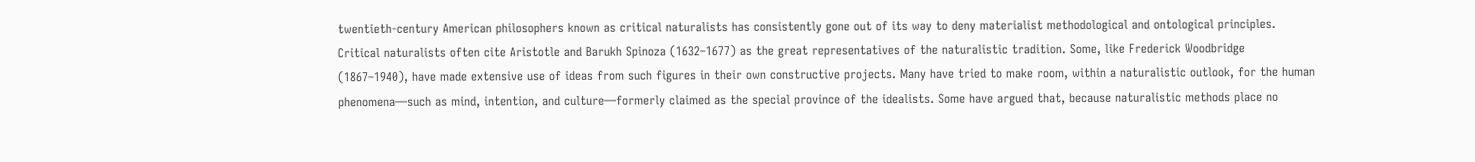twentieth-century American philosophers known as critical naturalists has consistently gone out of its way to deny materialist methodological and ontological principles. Critical naturalists often cite Aristotle and Barukh Spinoza (1632–1677) as the great representatives of the naturalistic tradition. Some, like Frederick Woodbridge (1867–1940), have made extensive use of ideas from such figures in their own constructive projects. Many have tried to make room, within a naturalistic outlook, for the human phenomena—such as mind, intention, and culture—formerly claimed as the special province of the idealists. Some have argued that, because naturalistic methods place no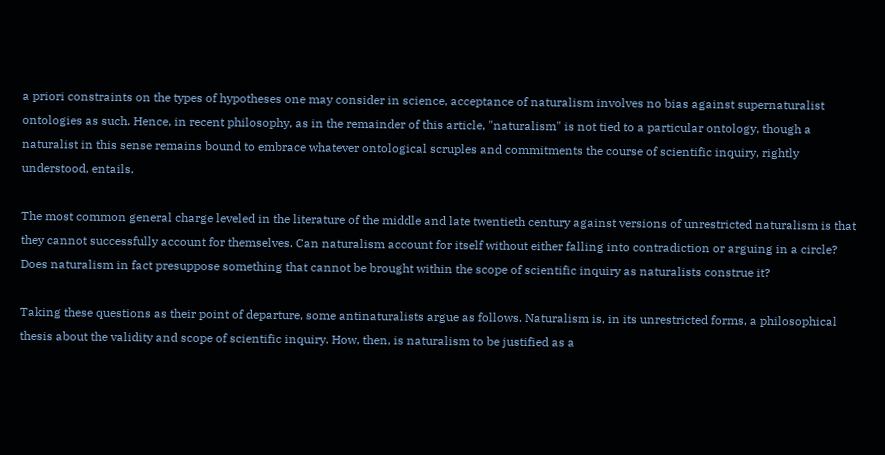a priori constraints on the types of hypotheses one may consider in science, acceptance of naturalism involves no bias against supernaturalist ontologies as such. Hence, in recent philosophy, as in the remainder of this article, "naturalism" is not tied to a particular ontology, though a naturalist in this sense remains bound to embrace whatever ontological scruples and commitments the course of scientific inquiry, rightly understood, entails.

The most common general charge leveled in the literature of the middle and late twentieth century against versions of unrestricted naturalism is that they cannot successfully account for themselves. Can naturalism account for itself without either falling into contradiction or arguing in a circle? Does naturalism in fact presuppose something that cannot be brought within the scope of scientific inquiry as naturalists construe it?

Taking these questions as their point of departure, some antinaturalists argue as follows. Naturalism is, in its unrestricted forms, a philosophical thesis about the validity and scope of scientific inquiry. How, then, is naturalism to be justified as a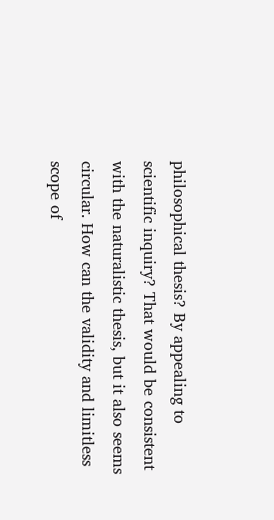philosophical thesis? By appealing to scientific inquiry? That would be consistent with the naturalistic thesis, but it also seems circular. How can the validity and limitless scope of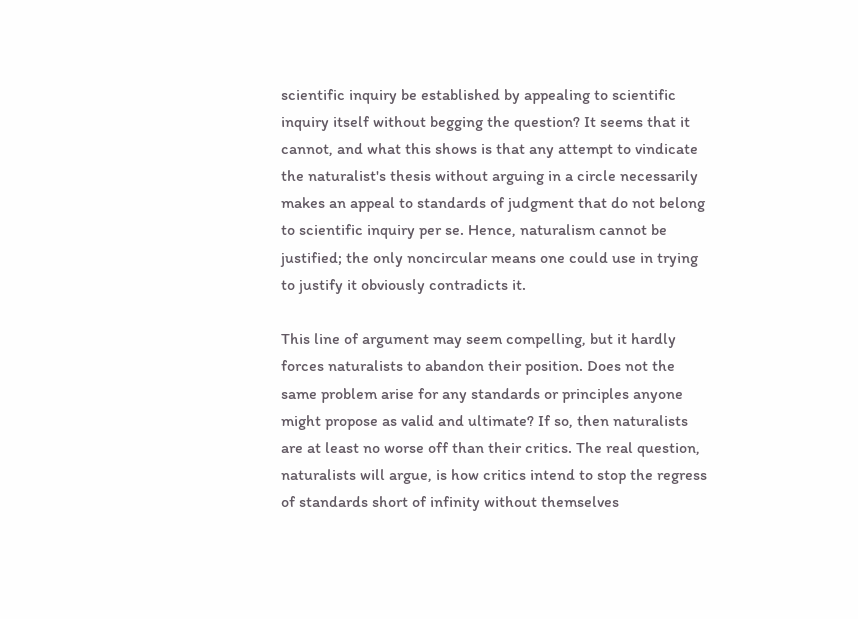scientific inquiry be established by appealing to scientific inquiry itself without begging the question? It seems that it cannot, and what this shows is that any attempt to vindicate the naturalist's thesis without arguing in a circle necessarily makes an appeal to standards of judgment that do not belong to scientific inquiry per se. Hence, naturalism cannot be justified; the only noncircular means one could use in trying to justify it obviously contradicts it.

This line of argument may seem compelling, but it hardly forces naturalists to abandon their position. Does not the same problem arise for any standards or principles anyone might propose as valid and ultimate? If so, then naturalists are at least no worse off than their critics. The real question, naturalists will argue, is how critics intend to stop the regress of standards short of infinity without themselves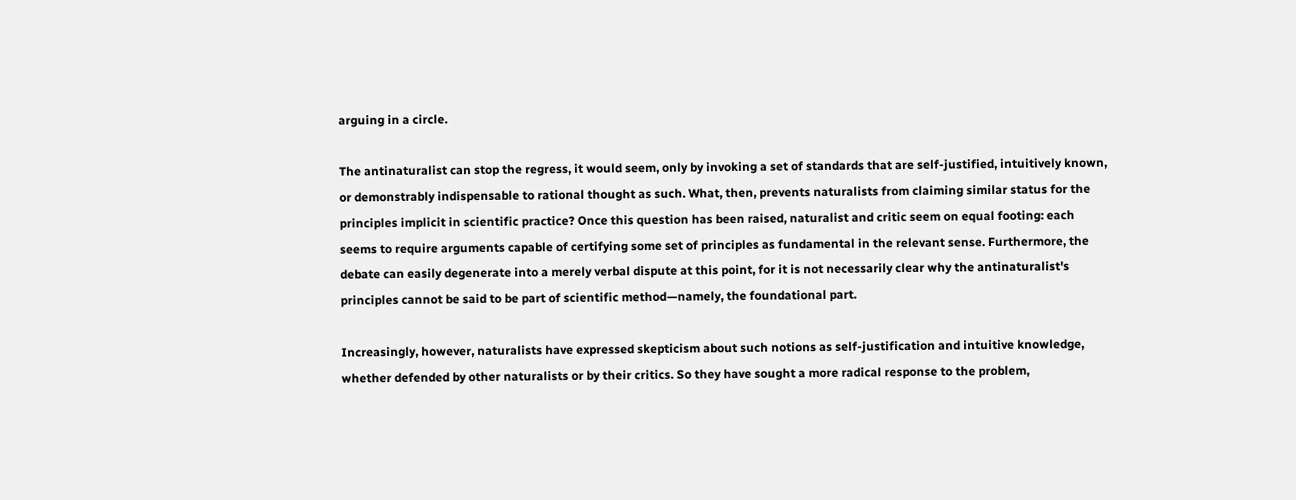arguing in a circle.

The antinaturalist can stop the regress, it would seem, only by invoking a set of standards that are self-justified, intuitively known, or demonstrably indispensable to rational thought as such. What, then, prevents naturalists from claiming similar status for the principles implicit in scientific practice? Once this question has been raised, naturalist and critic seem on equal footing: each seems to require arguments capable of certifying some set of principles as fundamental in the relevant sense. Furthermore, the debate can easily degenerate into a merely verbal dispute at this point, for it is not necessarily clear why the antinaturalist's principles cannot be said to be part of scientific method—namely, the foundational part.

Increasingly, however, naturalists have expressed skepticism about such notions as self-justification and intuitive knowledge, whether defended by other naturalists or by their critics. So they have sought a more radical response to the problem,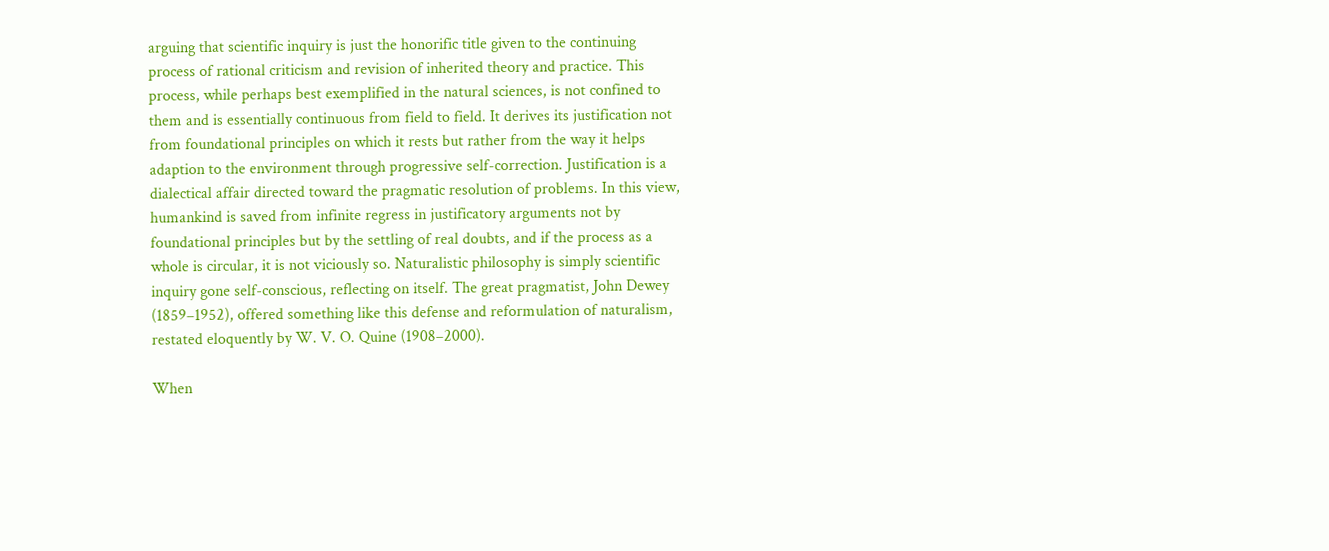arguing that scientific inquiry is just the honorific title given to the continuing process of rational criticism and revision of inherited theory and practice. This process, while perhaps best exemplified in the natural sciences, is not confined to them and is essentially continuous from field to field. It derives its justification not from foundational principles on which it rests but rather from the way it helps adaption to the environment through progressive self-correction. Justification is a dialectical affair directed toward the pragmatic resolution of problems. In this view, humankind is saved from infinite regress in justificatory arguments not by foundational principles but by the settling of real doubts, and if the process as a whole is circular, it is not viciously so. Naturalistic philosophy is simply scientific inquiry gone self-conscious, reflecting on itself. The great pragmatist, John Dewey (1859–1952), offered something like this defense and reformulation of naturalism, restated eloquently by W. V. O. Quine (1908–2000).

When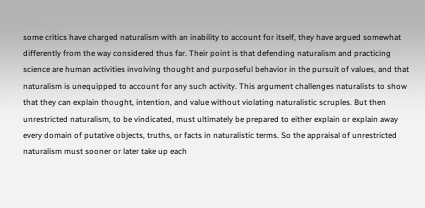some critics have charged naturalism with an inability to account for itself, they have argued somewhat differently from the way considered thus far. Their point is that defending naturalism and practicing science are human activities involving thought and purposeful behavior in the pursuit of values, and that naturalism is unequipped to account for any such activity. This argument challenges naturalists to show that they can explain thought, intention, and value without violating naturalistic scruples. But then unrestricted naturalism, to be vindicated, must ultimately be prepared to either explain or explain away every domain of putative objects, truths, or facts in naturalistic terms. So the appraisal of unrestricted naturalism must sooner or later take up each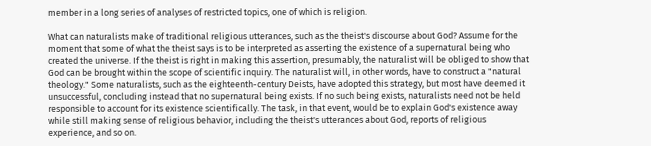member in a long series of analyses of restricted topics, one of which is religion.

What can naturalists make of traditional religious utterances, such as the theist's discourse about God? Assume for the moment that some of what the theist says is to be interpreted as asserting the existence of a supernatural being who created the universe. If the theist is right in making this assertion, presumably, the naturalist will be obliged to show that God can be brought within the scope of scientific inquiry. The naturalist will, in other words, have to construct a "natural theology." Some naturalists, such as the eighteenth-century Deists, have adopted this strategy, but most have deemed it unsuccessful, concluding instead that no supernatural being exists. If no such being exists, naturalists need not be held responsible to account for its existence scientifically. The task, in that event, would be to explain God's existence away while still making sense of religious behavior, including the theist's utterances about God, reports of religious experience, and so on.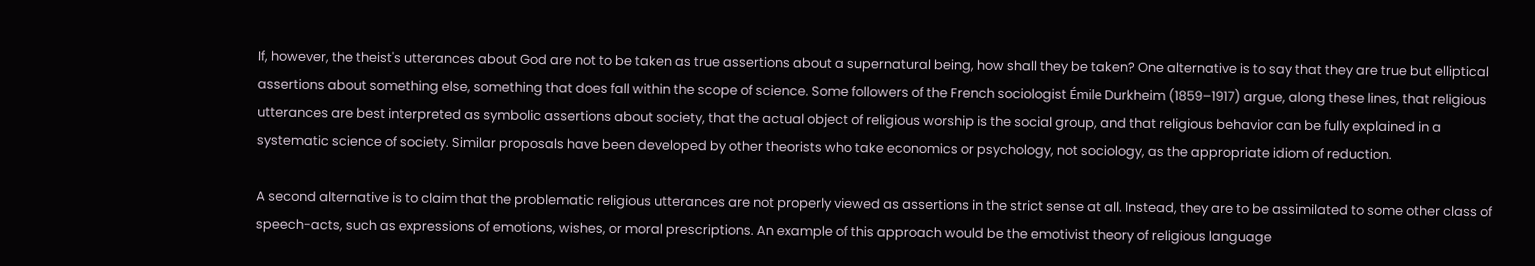If, however, the theist's utterances about God are not to be taken as true assertions about a supernatural being, how shall they be taken? One alternative is to say that they are true but elliptical assertions about something else, something that does fall within the scope of science. Some followers of the French sociologist Émile Durkheim (1859–1917) argue, along these lines, that religious utterances are best interpreted as symbolic assertions about society, that the actual object of religious worship is the social group, and that religious behavior can be fully explained in a systematic science of society. Similar proposals have been developed by other theorists who take economics or psychology, not sociology, as the appropriate idiom of reduction.

A second alternative is to claim that the problematic religious utterances are not properly viewed as assertions in the strict sense at all. Instead, they are to be assimilated to some other class of speech-acts, such as expressions of emotions, wishes, or moral prescriptions. An example of this approach would be the emotivist theory of religious language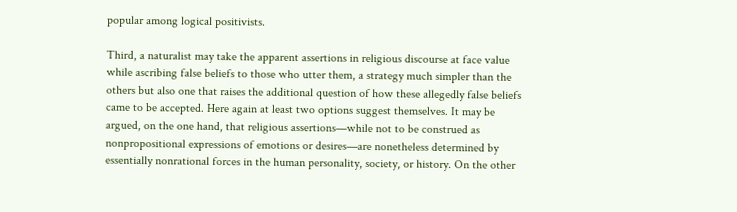popular among logical positivists.

Third, a naturalist may take the apparent assertions in religious discourse at face value while ascribing false beliefs to those who utter them, a strategy much simpler than the others but also one that raises the additional question of how these allegedly false beliefs came to be accepted. Here again at least two options suggest themselves. It may be argued, on the one hand, that religious assertions—while not to be construed as nonpropositional expressions of emotions or desires—are nonetheless determined by essentially nonrational forces in the human personality, society, or history. On the other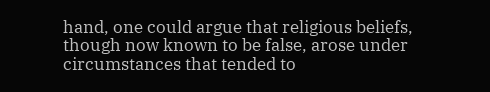hand, one could argue that religious beliefs, though now known to be false, arose under circumstances that tended to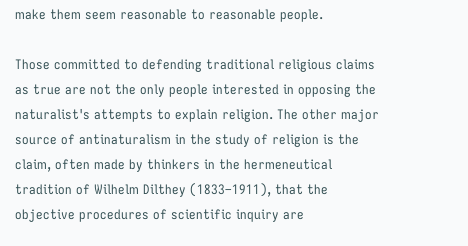make them seem reasonable to reasonable people.

Those committed to defending traditional religious claims as true are not the only people interested in opposing the naturalist's attempts to explain religion. The other major source of antinaturalism in the study of religion is the claim, often made by thinkers in the hermeneutical tradition of Wilhelm Dilthey (1833–1911), that the objective procedures of scientific inquiry are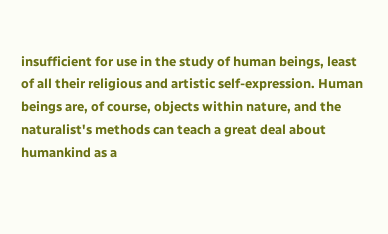insufficient for use in the study of human beings, least of all their religious and artistic self-expression. Human beings are, of course, objects within nature, and the naturalist's methods can teach a great deal about humankind as a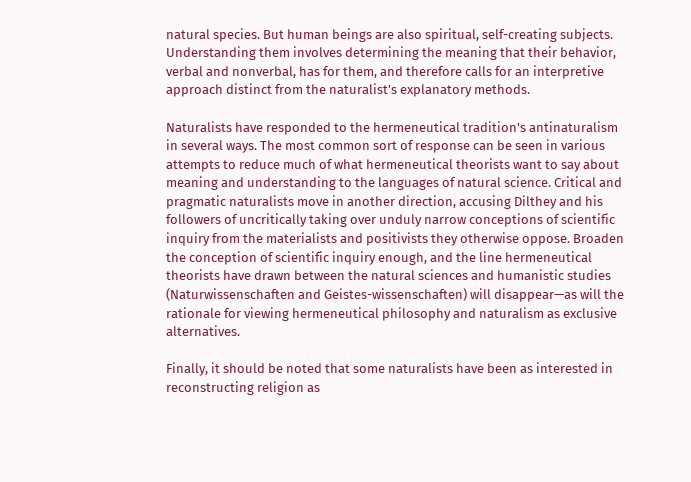natural species. But human beings are also spiritual, self-creating subjects. Understanding them involves determining the meaning that their behavior, verbal and nonverbal, has for them, and therefore calls for an interpretive approach distinct from the naturalist's explanatory methods.

Naturalists have responded to the hermeneutical tradition's antinaturalism in several ways. The most common sort of response can be seen in various attempts to reduce much of what hermeneutical theorists want to say about meaning and understanding to the languages of natural science. Critical and pragmatic naturalists move in another direction, accusing Dilthey and his followers of uncritically taking over unduly narrow conceptions of scientific inquiry from the materialists and positivists they otherwise oppose. Broaden the conception of scientific inquiry enough, and the line hermeneutical theorists have drawn between the natural sciences and humanistic studies (Naturwissenschaften and Geistes-wissenschaften) will disappear—as will the rationale for viewing hermeneutical philosophy and naturalism as exclusive alternatives.

Finally, it should be noted that some naturalists have been as interested in reconstructing religion as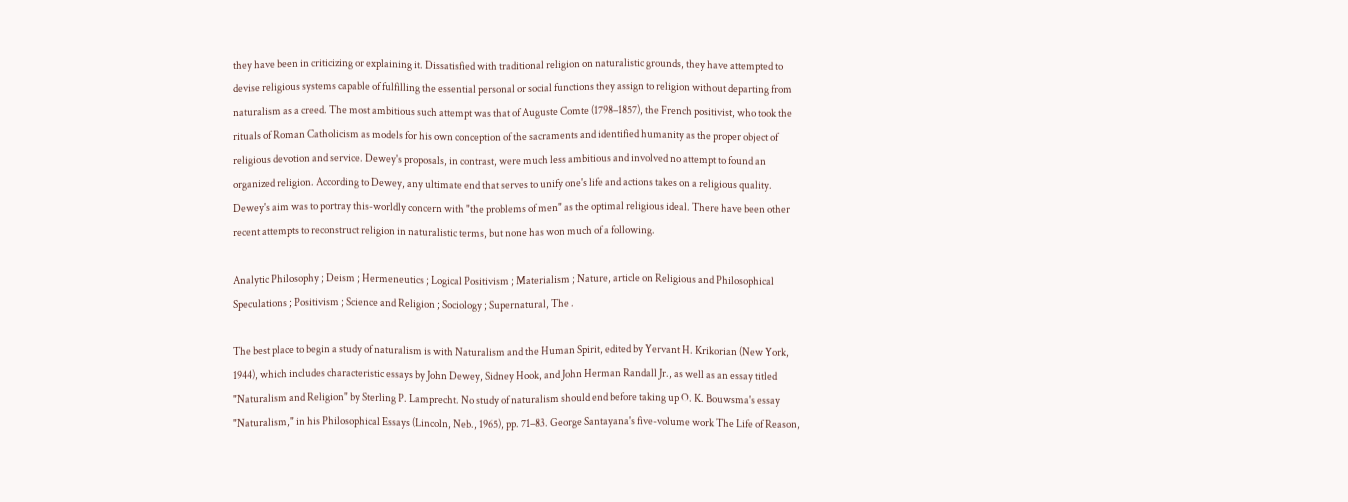they have been in criticizing or explaining it. Dissatisfied with traditional religion on naturalistic grounds, they have attempted to devise religious systems capable of fulfilling the essential personal or social functions they assign to religion without departing from naturalism as a creed. The most ambitious such attempt was that of Auguste Comte (1798–1857), the French positivist, who took the rituals of Roman Catholicism as models for his own conception of the sacraments and identified humanity as the proper object of religious devotion and service. Dewey's proposals, in contrast, were much less ambitious and involved no attempt to found an organized religion. According to Dewey, any ultimate end that serves to unify one's life and actions takes on a religious quality. Dewey's aim was to portray this-worldly concern with "the problems of men" as the optimal religious ideal. There have been other recent attempts to reconstruct religion in naturalistic terms, but none has won much of a following.

Analytic Philosophy ; Deism ; Hermeneutics ; Logical Positivism ; Materialism ; Nature, article on Religious and Philosophical Speculations ; Positivism ; Science and Religion ; Sociology ; Supernatural, The .

The best place to begin a study of naturalism is with Naturalism and the Human Spirit, edited by Yervant H. Krikorian (New York, 1944), which includes characteristic essays by John Dewey, Sidney Hook, and John Herman Randall Jr., as well as an essay titled "Naturalism and Religion" by Sterling P. Lamprecht. No study of naturalism should end before taking up O. K. Bouwsma's essay "Naturalism," in his Philosophical Essays (Lincoln, Neb., 1965), pp. 71–83. George Santayana's five-volume work The Life of Reason,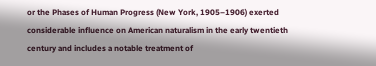or the Phases of Human Progress (New York, 1905–1906) exerted considerable influence on American naturalism in the early twentieth century and includes a notable treatment of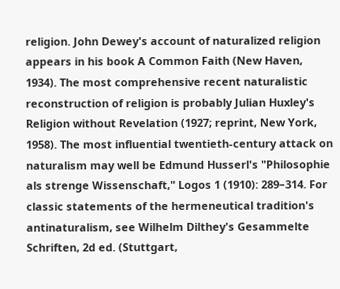religion. John Dewey's account of naturalized religion appears in his book A Common Faith (New Haven, 1934). The most comprehensive recent naturalistic reconstruction of religion is probably Julian Huxley's Religion without Revelation (1927; reprint, New York, 1958). The most influential twentieth-century attack on naturalism may well be Edmund Husserl's "Philosophie als strenge Wissenschaft," Logos 1 (1910): 289–314. For classic statements of the hermeneutical tradition's antinaturalism, see Wilhelm Dilthey's Gesammelte Schriften, 2d ed. (Stuttgart,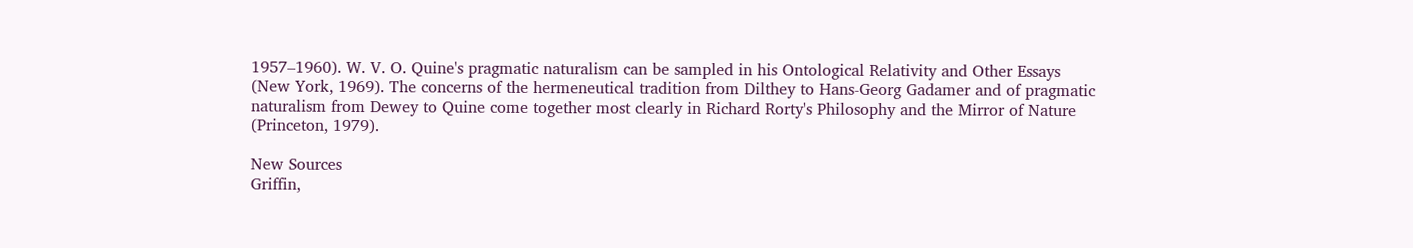1957–1960). W. V. O. Quine's pragmatic naturalism can be sampled in his Ontological Relativity and Other Essays (New York, 1969). The concerns of the hermeneutical tradition from Dilthey to Hans-Georg Gadamer and of pragmatic naturalism from Dewey to Quine come together most clearly in Richard Rorty's Philosophy and the Mirror of Nature (Princeton, 1979).

New Sources
Griffin,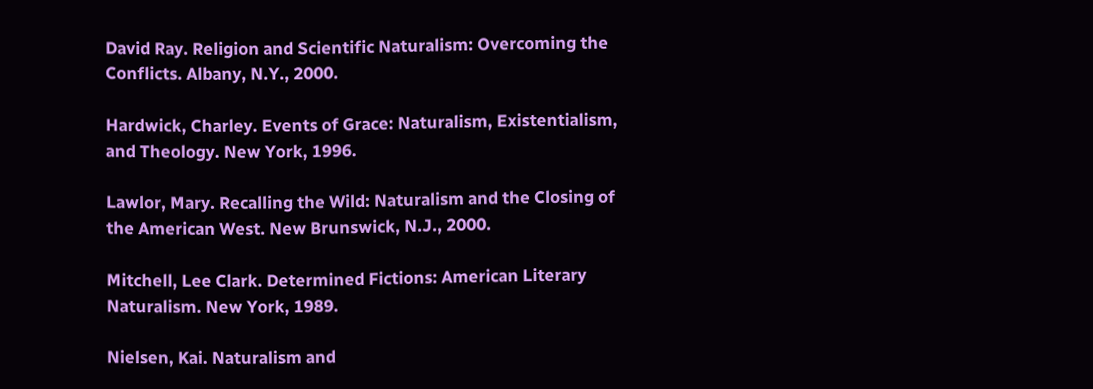David Ray. Religion and Scientific Naturalism: Overcoming the Conflicts. Albany, N.Y., 2000.

Hardwick, Charley. Events of Grace: Naturalism, Existentialism, and Theology. New York, 1996.

Lawlor, Mary. Recalling the Wild: Naturalism and the Closing of the American West. New Brunswick, N.J., 2000.

Mitchell, Lee Clark. Determined Fictions: American Literary Naturalism. New York, 1989.

Nielsen, Kai. Naturalism and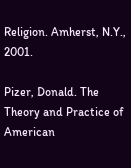Religion. Amherst, N.Y., 2001.

Pizer, Donald. The Theory and Practice of American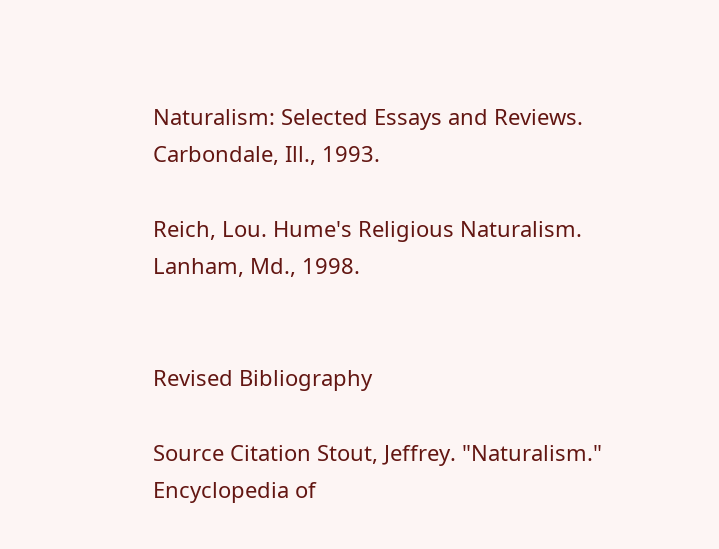Naturalism: Selected Essays and Reviews. Carbondale, Ill., 1993.

Reich, Lou. Hume's Religious Naturalism. Lanham, Md., 1998.


Revised Bibliography

Source Citation Stout, Jeffrey. "Naturalism." Encyclopedia of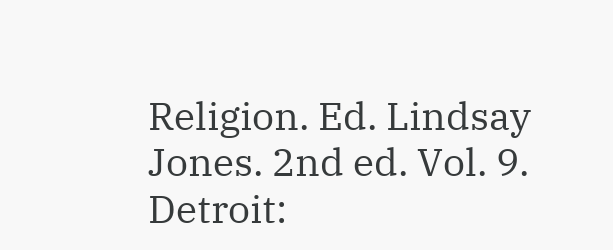Religion. Ed. Lindsay Jones. 2nd ed. Vol. 9. Detroit: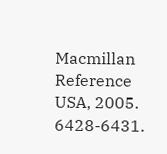Macmillan Reference USA, 2005. 6428-6431.